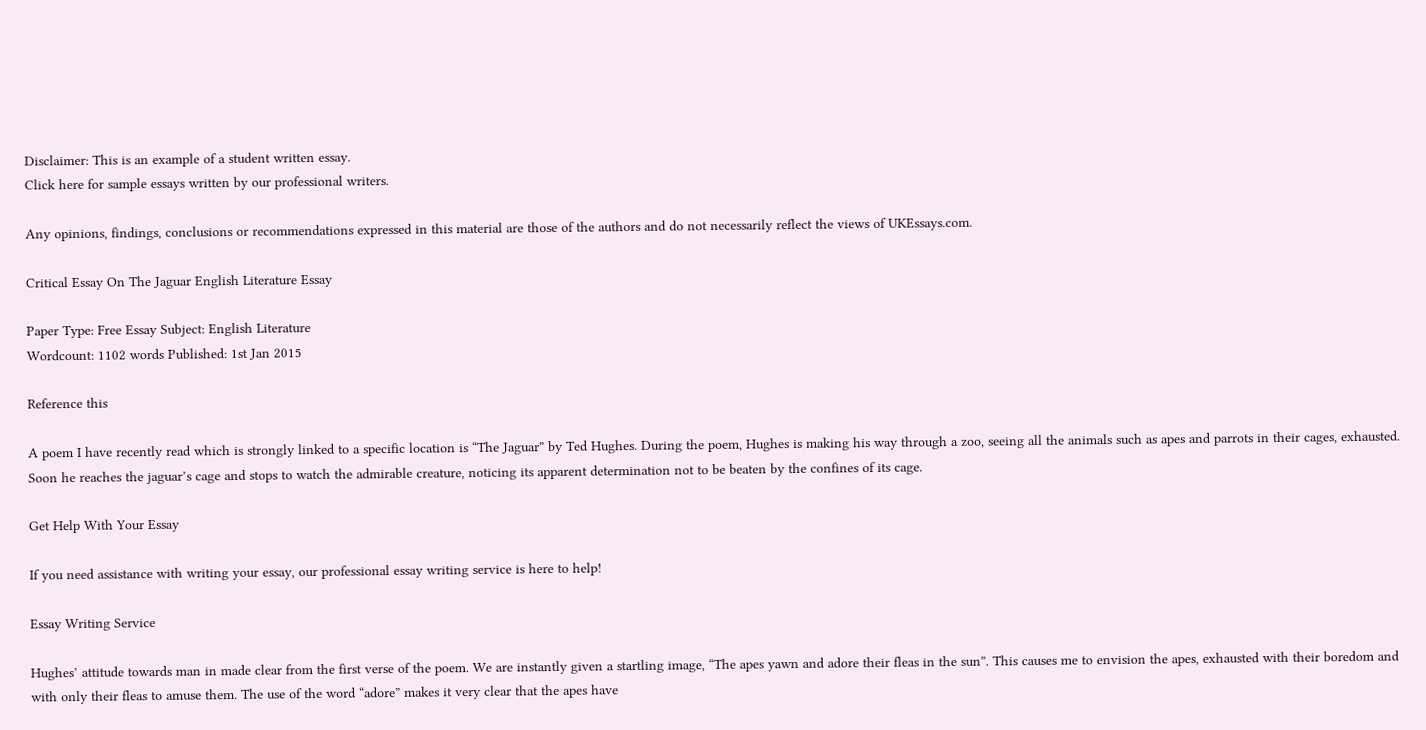Disclaimer: This is an example of a student written essay.
Click here for sample essays written by our professional writers.

Any opinions, findings, conclusions or recommendations expressed in this material are those of the authors and do not necessarily reflect the views of UKEssays.com.

Critical Essay On The Jaguar English Literature Essay

Paper Type: Free Essay Subject: English Literature
Wordcount: 1102 words Published: 1st Jan 2015

Reference this

A poem I have recently read which is strongly linked to a specific location is “The Jaguar” by Ted Hughes. During the poem, Hughes is making his way through a zoo, seeing all the animals such as apes and parrots in their cages, exhausted. Soon he reaches the jaguar’s cage and stops to watch the admirable creature, noticing its apparent determination not to be beaten by the confines of its cage.

Get Help With Your Essay

If you need assistance with writing your essay, our professional essay writing service is here to help!

Essay Writing Service

Hughes’ attitude towards man in made clear from the first verse of the poem. We are instantly given a startling image, “The apes yawn and adore their fleas in the sun”. This causes me to envision the apes, exhausted with their boredom and with only their fleas to amuse them. The use of the word “adore” makes it very clear that the apes have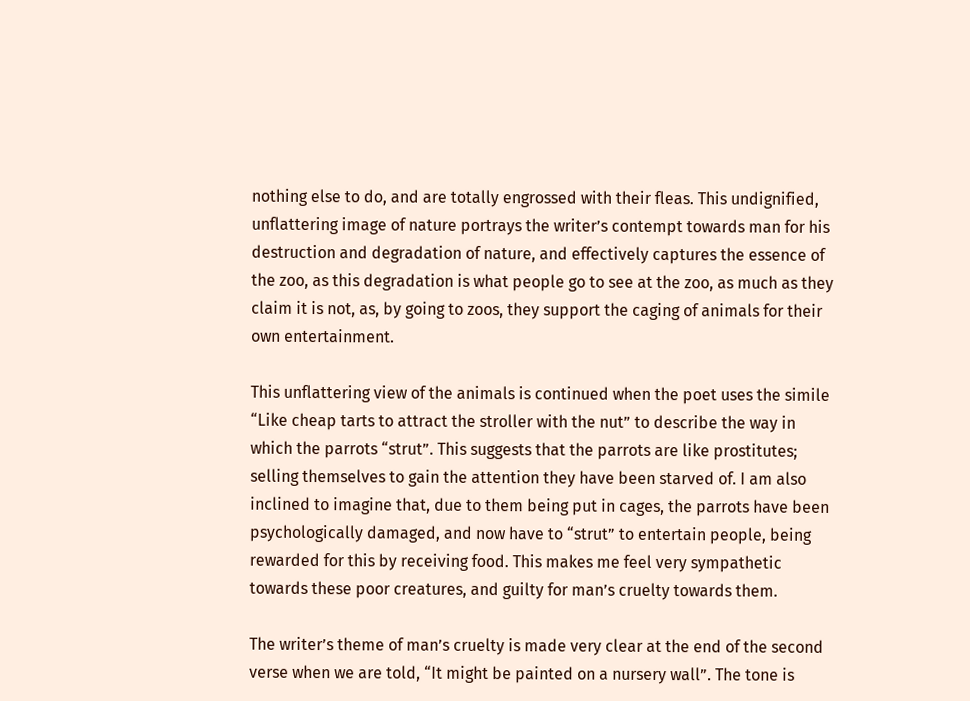nothing else to do, and are totally engrossed with their fleas. This undignified, unflattering image of nature portrays the writer’s contempt towards man for his destruction and degradation of nature, and effectively captures the essence of the zoo, as this degradation is what people go to see at the zoo, as much as they claim it is not, as, by going to zoos, they support the caging of animals for their own entertainment.

This unflattering view of the animals is continued when the poet uses the simile “Like cheap tarts to attract the stroller with the nut” to describe the way in which the parrots “strut”. This suggests that the parrots are like prostitutes; selling themselves to gain the attention they have been starved of. I am also inclined to imagine that, due to them being put in cages, the parrots have been psychologically damaged, and now have to “strut” to entertain people, being rewarded for this by receiving food. This makes me feel very sympathetic towards these poor creatures, and guilty for man’s cruelty towards them.

The writer’s theme of man’s cruelty is made very clear at the end of the second verse when we are told, “It might be painted on a nursery wall”. The tone is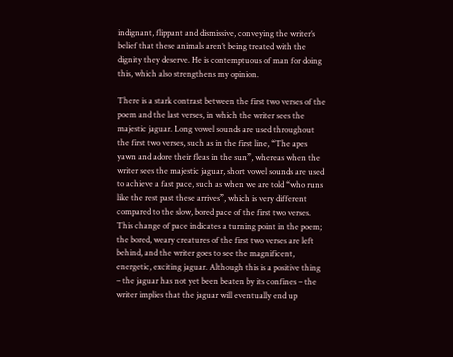indignant, flippant and dismissive, conveying the writer’s belief that these animals aren’t being treated with the dignity they deserve. He is contemptuous of man for doing this, which also strengthens my opinion.

There is a stark contrast between the first two verses of the poem and the last verses, in which the writer sees the majestic jaguar. Long vowel sounds are used throughout the first two verses, such as in the first line, “The apes yawn and adore their fleas in the sun”, whereas when the writer sees the majestic jaguar, short vowel sounds are used to achieve a fast pace, such as when we are told “who runs like the rest past these arrives”, which is very different compared to the slow, bored pace of the first two verses. This change of pace indicates a turning point in the poem; the bored, weary creatures of the first two verses are left behind, and the writer goes to see the magnificent, energetic, exciting jaguar. Although this is a positive thing – the jaguar has not yet been beaten by its confines – the writer implies that the jaguar will eventually end up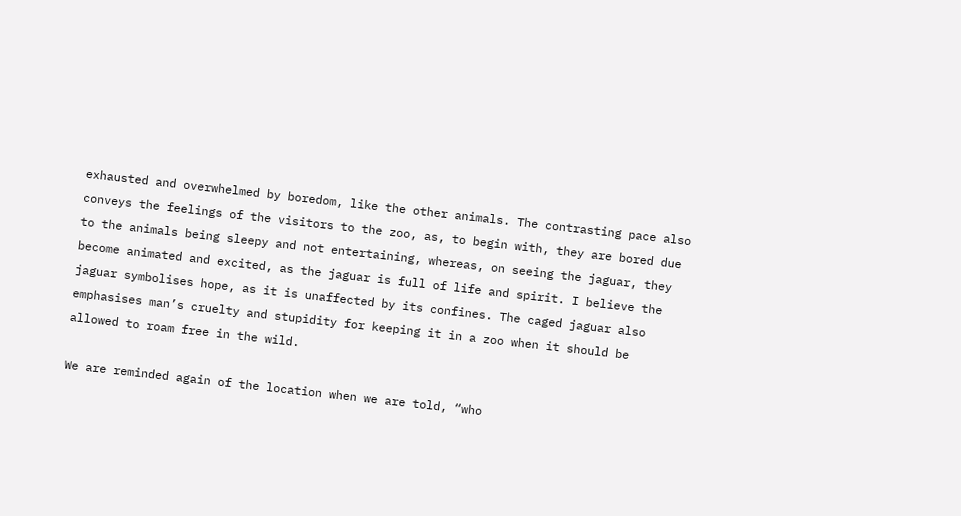exhausted and overwhelmed by boredom, like the other animals. The contrasting pace also conveys the feelings of the visitors to the zoo, as, to begin with, they are bored due to the animals being sleepy and not entertaining, whereas, on seeing the jaguar, they become animated and excited, as the jaguar is full of life and spirit. I believe the jaguar symbolises hope, as it is unaffected by its confines. The caged jaguar also emphasises man’s cruelty and stupidity for keeping it in a zoo when it should be allowed to roam free in the wild.

We are reminded again of the location when we are told, “who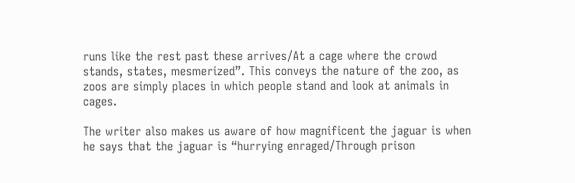runs like the rest past these arrives/At a cage where the crowd stands, states, mesmerized”. This conveys the nature of the zoo, as zoos are simply places in which people stand and look at animals in cages.

The writer also makes us aware of how magnificent the jaguar is when he says that the jaguar is “hurrying enraged/Through prison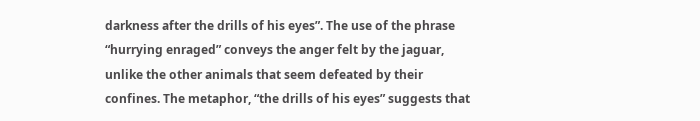darkness after the drills of his eyes”. The use of the phrase “hurrying enraged” conveys the anger felt by the jaguar, unlike the other animals that seem defeated by their confines. The metaphor, “the drills of his eyes” suggests that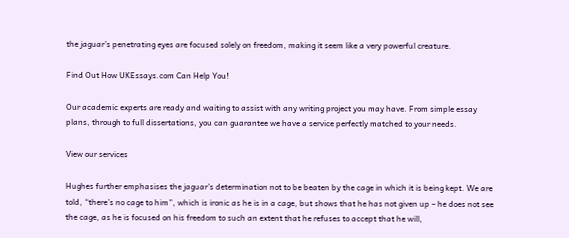the jaguar’s penetrating eyes are focused solely on freedom, making it seem like a very powerful creature.

Find Out How UKEssays.com Can Help You!

Our academic experts are ready and waiting to assist with any writing project you may have. From simple essay plans, through to full dissertations, you can guarantee we have a service perfectly matched to your needs.

View our services

Hughes further emphasises the jaguar’s determination not to be beaten by the cage in which it is being kept. We are told, “there’s no cage to him”, which is ironic as he is in a cage, but shows that he has not given up – he does not see the cage, as he is focused on his freedom to such an extent that he refuses to accept that he will,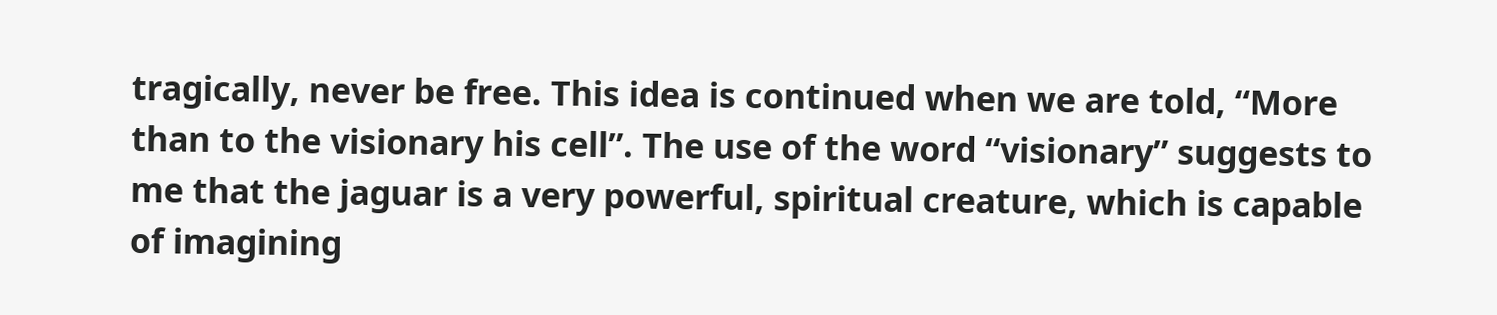tragically, never be free. This idea is continued when we are told, “More than to the visionary his cell”. The use of the word “visionary” suggests to me that the jaguar is a very powerful, spiritual creature, which is capable of imagining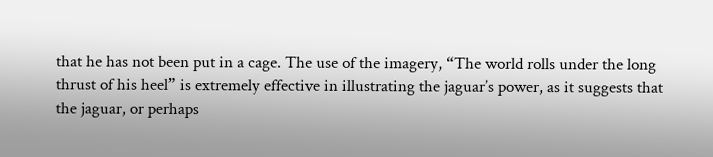that he has not been put in a cage. The use of the imagery, “The world rolls under the long thrust of his heel” is extremely effective in illustrating the jaguar’s power, as it suggests that the jaguar, or perhaps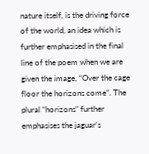nature itself, is the driving force of the world, an idea which is further emphasised in the final line of the poem when we are given the image, “Over the cage floor the horizons come”. The plural “horizons” further emphasises the jaguar’s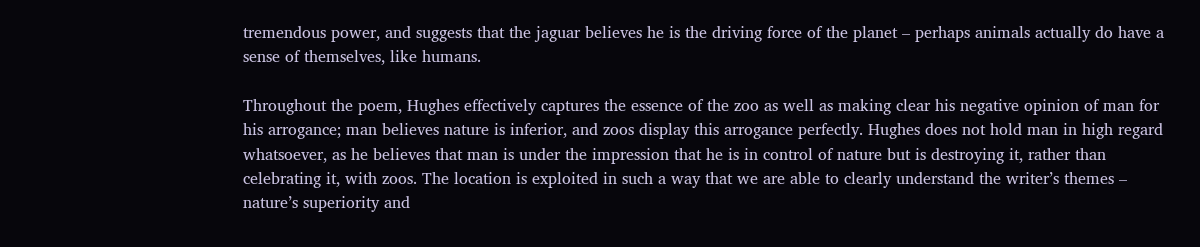tremendous power, and suggests that the jaguar believes he is the driving force of the planet – perhaps animals actually do have a sense of themselves, like humans.

Throughout the poem, Hughes effectively captures the essence of the zoo as well as making clear his negative opinion of man for his arrogance; man believes nature is inferior, and zoos display this arrogance perfectly. Hughes does not hold man in high regard whatsoever, as he believes that man is under the impression that he is in control of nature but is destroying it, rather than celebrating it, with zoos. The location is exploited in such a way that we are able to clearly understand the writer’s themes – nature’s superiority and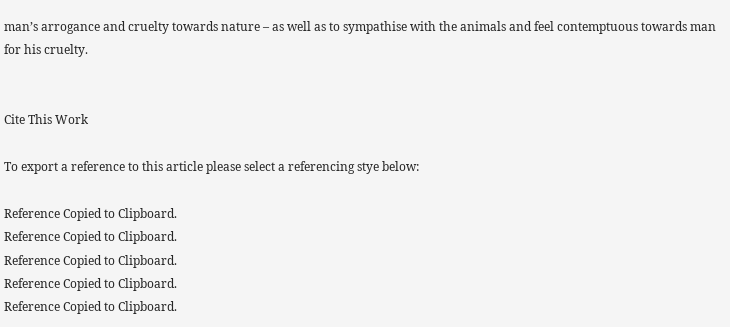man’s arrogance and cruelty towards nature – as well as to sympathise with the animals and feel contemptuous towards man for his cruelty.


Cite This Work

To export a reference to this article please select a referencing stye below:

Reference Copied to Clipboard.
Reference Copied to Clipboard.
Reference Copied to Clipboard.
Reference Copied to Clipboard.
Reference Copied to Clipboard.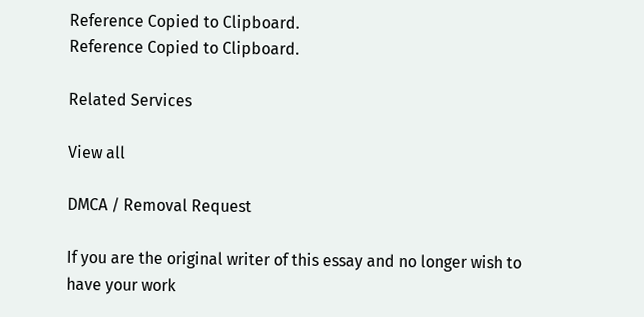Reference Copied to Clipboard.
Reference Copied to Clipboard.

Related Services

View all

DMCA / Removal Request

If you are the original writer of this essay and no longer wish to have your work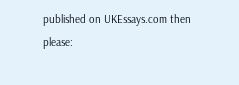published on UKEssays.com then please: